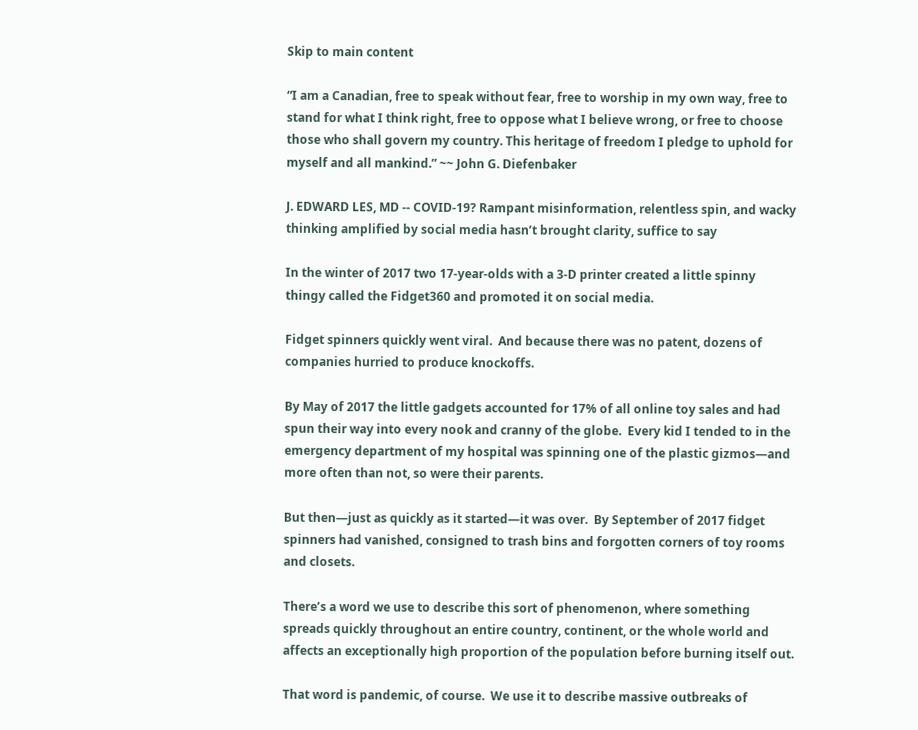Skip to main content

“I am a Canadian, free to speak without fear, free to worship in my own way, free to stand for what I think right, free to oppose what I believe wrong, or free to choose those who shall govern my country. This heritage of freedom I pledge to uphold for myself and all mankind.” ~~ John G. Diefenbaker

J. EDWARD LES, MD -- COVID-19? Rampant misinformation, relentless spin, and wacky thinking amplified by social media hasn’t brought clarity, suffice to say

In the winter of 2017 two 17-year-olds with a 3-D printer created a little spinny thingy called the Fidget360 and promoted it on social media.

Fidget spinners quickly went viral.  And because there was no patent, dozens of companies hurried to produce knockoffs.

By May of 2017 the little gadgets accounted for 17% of all online toy sales and had spun their way into every nook and cranny of the globe.  Every kid I tended to in the emergency department of my hospital was spinning one of the plastic gizmos—and more often than not, so were their parents.

But then—just as quickly as it started—it was over.  By September of 2017 fidget spinners had vanished, consigned to trash bins and forgotten corners of toy rooms and closets.

There’s a word we use to describe this sort of phenomenon, where something spreads quickly throughout an entire country, continent, or the whole world and affects an exceptionally high proportion of the population before burning itself out.

That word is pandemic, of course.  We use it to describe massive outbreaks of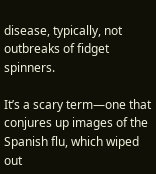disease, typically, not outbreaks of fidget spinners.

It’s a scary term—one that conjures up images of the Spanish flu, which wiped out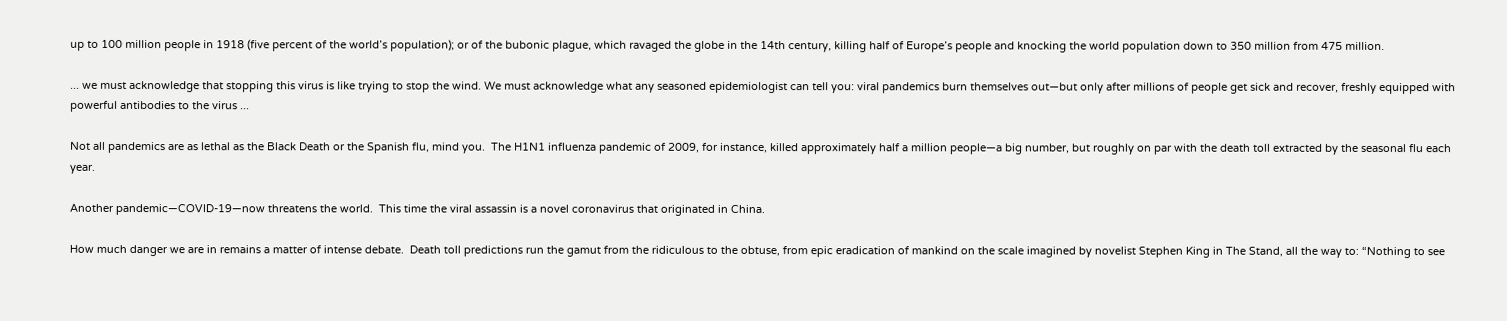up to 100 million people in 1918 (five percent of the world’s population); or of the bubonic plague, which ravaged the globe in the 14th century, killing half of Europe’s people and knocking the world population down to 350 million from 475 million.

... we must acknowledge that stopping this virus is like trying to stop the wind. We must acknowledge what any seasoned epidemiologist can tell you: viral pandemics burn themselves out—but only after millions of people get sick and recover, freshly equipped with powerful antibodies to the virus ...

Not all pandemics are as lethal as the Black Death or the Spanish flu, mind you.  The H1N1 influenza pandemic of 2009, for instance, killed approximately half a million people—a big number, but roughly on par with the death toll extracted by the seasonal flu each year.

Another pandemic—COVID-19—now threatens the world.  This time the viral assassin is a novel coronavirus that originated in China.

How much danger we are in remains a matter of intense debate.  Death toll predictions run the gamut from the ridiculous to the obtuse, from epic eradication of mankind on the scale imagined by novelist Stephen King in The Stand, all the way to: “Nothing to see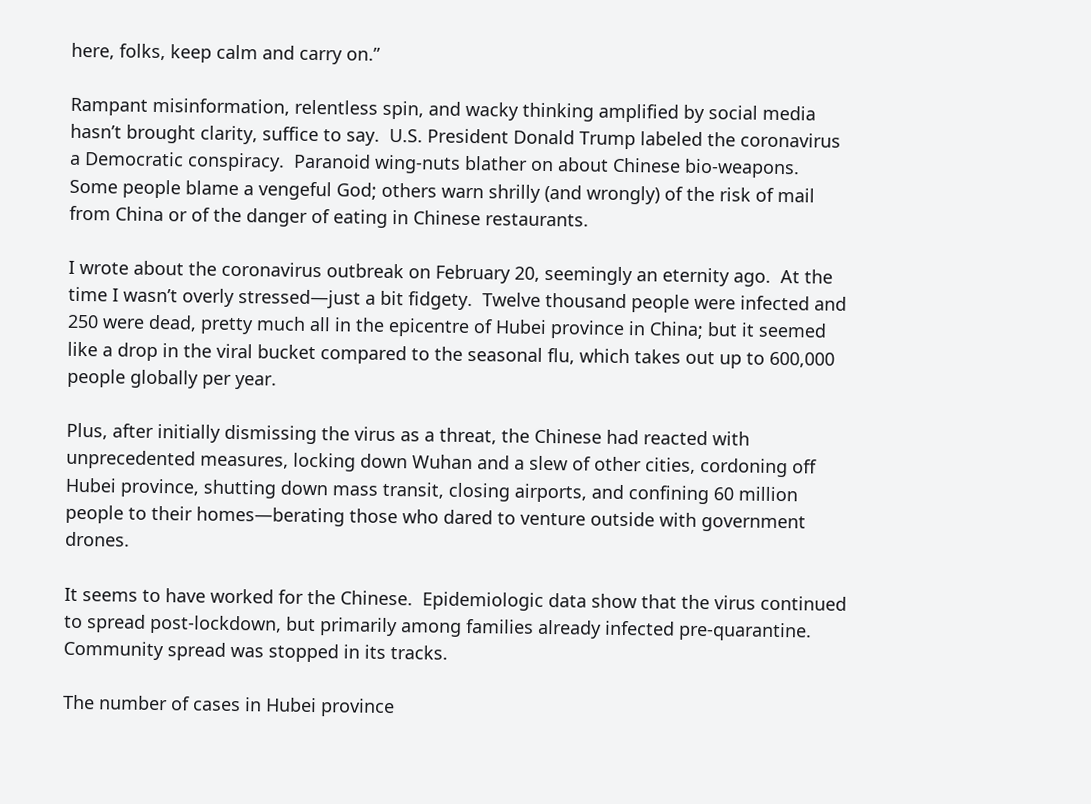here, folks, keep calm and carry on.”

Rampant misinformation, relentless spin, and wacky thinking amplified by social media hasn’t brought clarity, suffice to say.  U.S. President Donald Trump labeled the coronavirus a Democratic conspiracy.  Paranoid wing-nuts blather on about Chinese bio-weapons.  Some people blame a vengeful God; others warn shrilly (and wrongly) of the risk of mail from China or of the danger of eating in Chinese restaurants.

I wrote about the coronavirus outbreak on February 20, seemingly an eternity ago.  At the time I wasn’t overly stressed—just a bit fidgety.  Twelve thousand people were infected and 250 were dead, pretty much all in the epicentre of Hubei province in China; but it seemed like a drop in the viral bucket compared to the seasonal flu, which takes out up to 600,000 people globally per year.

Plus, after initially dismissing the virus as a threat, the Chinese had reacted with unprecedented measures, locking down Wuhan and a slew of other cities, cordoning off Hubei province, shutting down mass transit, closing airports, and confining 60 million people to their homes—berating those who dared to venture outside with government drones.

It seems to have worked for the Chinese.  Epidemiologic data show that the virus continued to spread post-lockdown, but primarily among families already infected pre-quarantine.  Community spread was stopped in its tracks.

The number of cases in Hubei province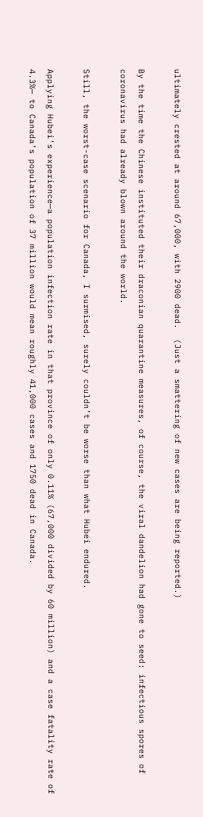ultimately crested at around 67,000, with 2900 dead.  (Just a smattering of new cases are being reported.)

By the time the Chinese instituted their draconian quarantine measures, of course, the viral dandelion had gone to seed: infectious spores of coronavirus had already blown around the world.

Still, the worst-case scenario for Canada, I surmised, surely couldn’t be worse than what Hubei endured.

Applying Hubei’s experience—a population infection rate in that province of only 0.11% (67,000 divided by 60 million) and a case fatality rate of 4.3%— to Canada’s population of 37 million would mean roughly 41,000 cases and 1750 dead in Canada.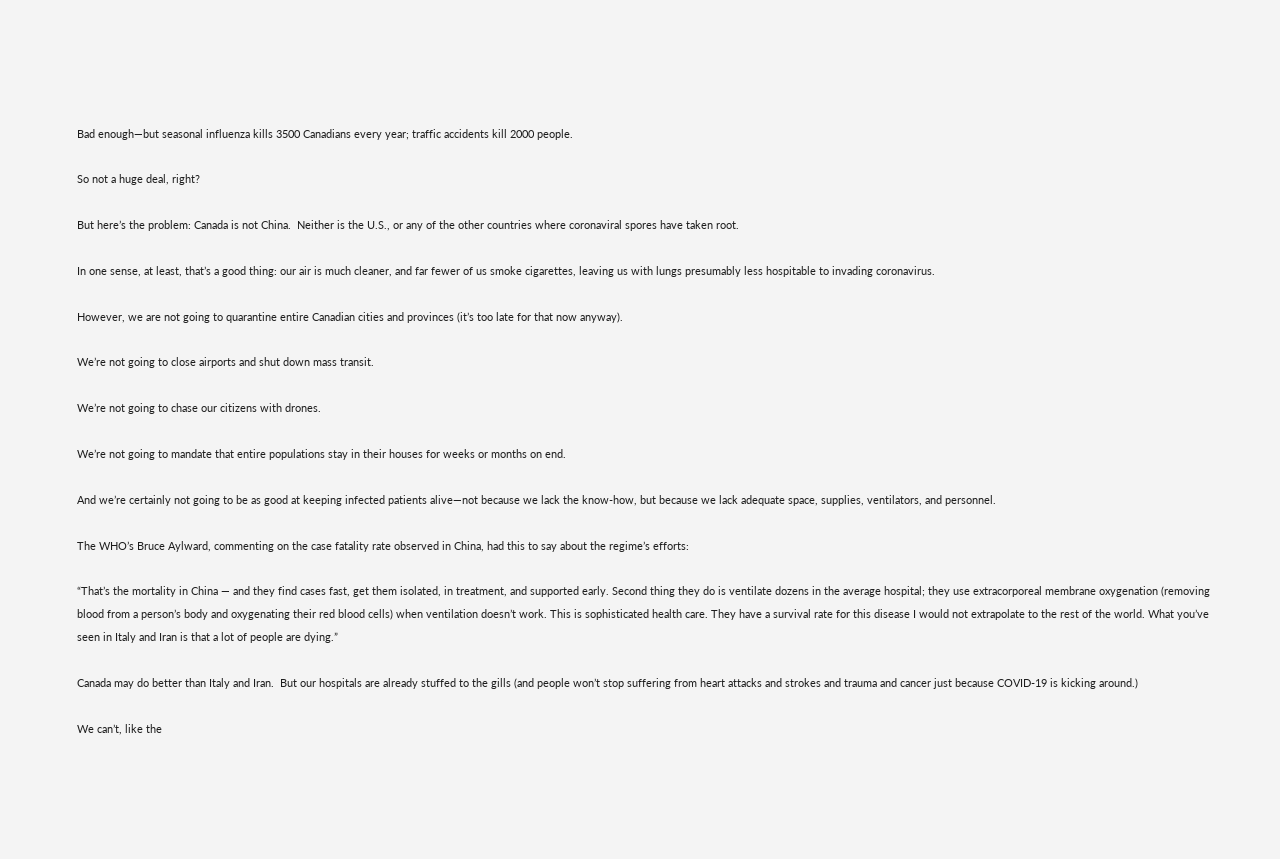Bad enough—but seasonal influenza kills 3500 Canadians every year; traffic accidents kill 2000 people.

So not a huge deal, right?

But here’s the problem: Canada is not China.  Neither is the U.S., or any of the other countries where coronaviral spores have taken root.

In one sense, at least, that’s a good thing: our air is much cleaner, and far fewer of us smoke cigarettes, leaving us with lungs presumably less hospitable to invading coronavirus.

However, we are not going to quarantine entire Canadian cities and provinces (it’s too late for that now anyway).

We’re not going to close airports and shut down mass transit.

We’re not going to chase our citizens with drones.

We’re not going to mandate that entire populations stay in their houses for weeks or months on end.

And we’re certainly not going to be as good at keeping infected patients alive—not because we lack the know-how, but because we lack adequate space, supplies, ventilators, and personnel.

The WHO’s Bruce Aylward, commenting on the case fatality rate observed in China, had this to say about the regime’s efforts:

“That’s the mortality in China — and they find cases fast, get them isolated, in treatment, and supported early. Second thing they do is ventilate dozens in the average hospital; they use extracorporeal membrane oxygenation (removing blood from a person’s body and oxygenating their red blood cells) when ventilation doesn’t work. This is sophisticated health care. They have a survival rate for this disease I would not extrapolate to the rest of the world. What you’ve seen in Italy and Iran is that a lot of people are dying.”

Canada may do better than Italy and Iran.  But our hospitals are already stuffed to the gills (and people won’t stop suffering from heart attacks and strokes and trauma and cancer just because COVID-19 is kicking around.)

We can’t, like the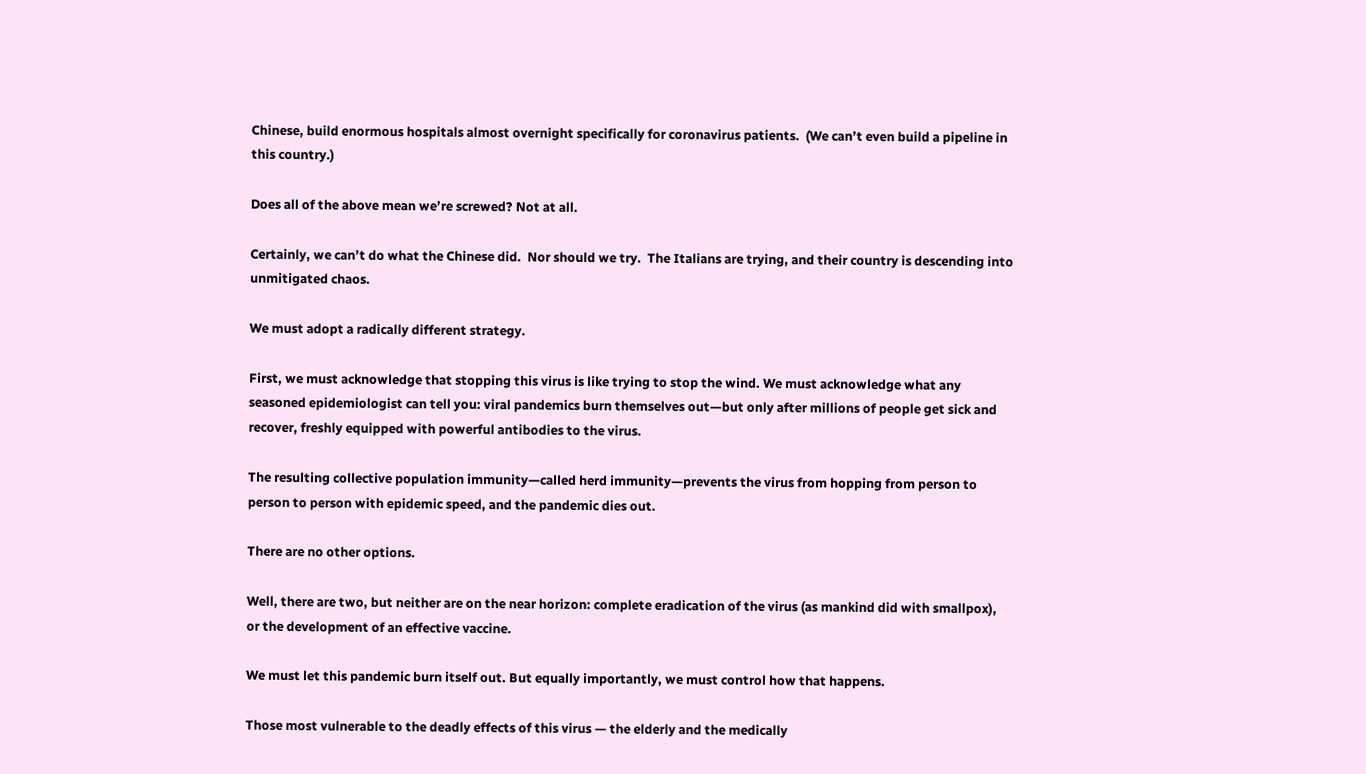Chinese, build enormous hospitals almost overnight specifically for coronavirus patients.  (We can’t even build a pipeline in this country.)

Does all of the above mean we’re screwed? Not at all.

Certainly, we can’t do what the Chinese did.  Nor should we try.  The Italians are trying, and their country is descending into unmitigated chaos.

We must adopt a radically different strategy.

First, we must acknowledge that stopping this virus is like trying to stop the wind. We must acknowledge what any seasoned epidemiologist can tell you: viral pandemics burn themselves out—but only after millions of people get sick and recover, freshly equipped with powerful antibodies to the virus.

The resulting collective population immunity—called herd immunity—prevents the virus from hopping from person to person to person with epidemic speed, and the pandemic dies out.

There are no other options.

Well, there are two, but neither are on the near horizon: complete eradication of the virus (as mankind did with smallpox), or the development of an effective vaccine.

We must let this pandemic burn itself out. But equally importantly, we must control how that happens.

Those most vulnerable to the deadly effects of this virus — the elderly and the medically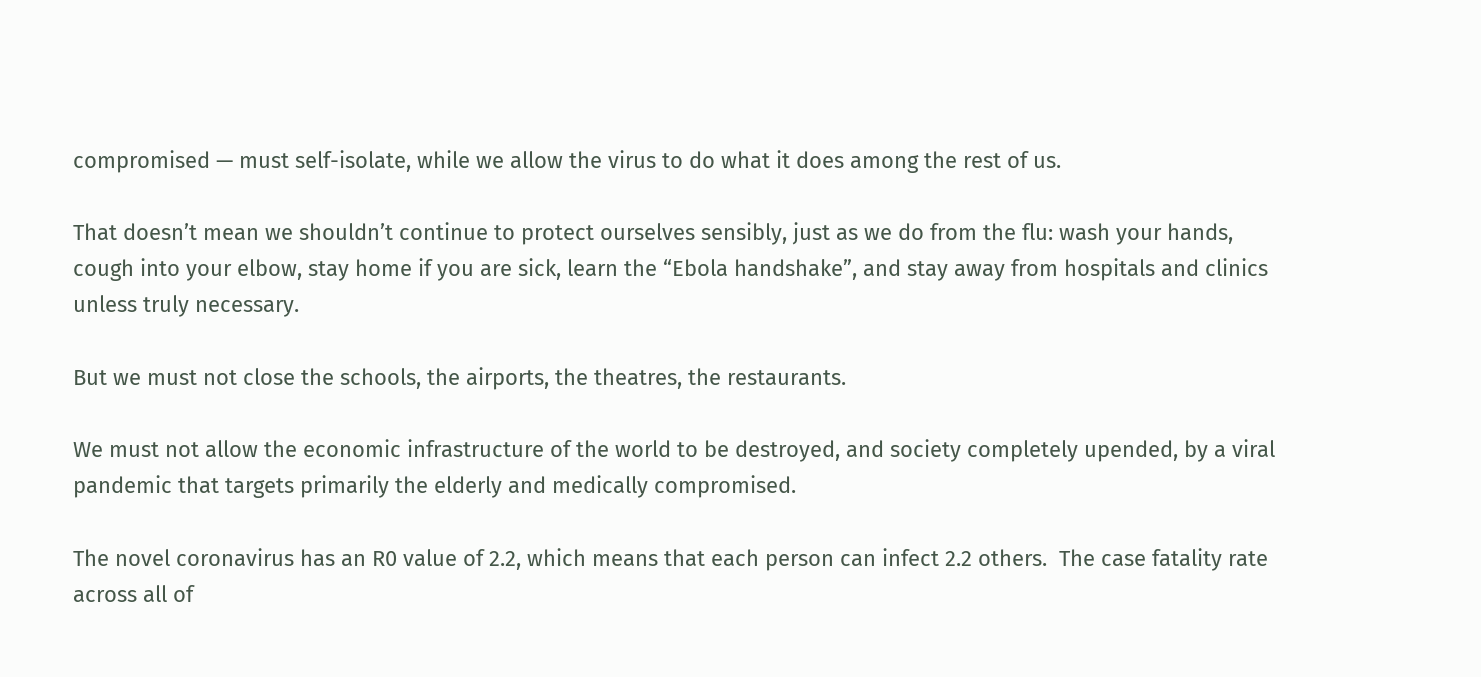compromised — must self-isolate, while we allow the virus to do what it does among the rest of us.

That doesn’t mean we shouldn’t continue to protect ourselves sensibly, just as we do from the flu: wash your hands, cough into your elbow, stay home if you are sick, learn the “Ebola handshake”, and stay away from hospitals and clinics unless truly necessary.

But we must not close the schools, the airports, the theatres, the restaurants.

We must not allow the economic infrastructure of the world to be destroyed, and society completely upended, by a viral pandemic that targets primarily the elderly and medically compromised.

The novel coronavirus has an R0 value of 2.2, which means that each person can infect 2.2 others.  The case fatality rate across all of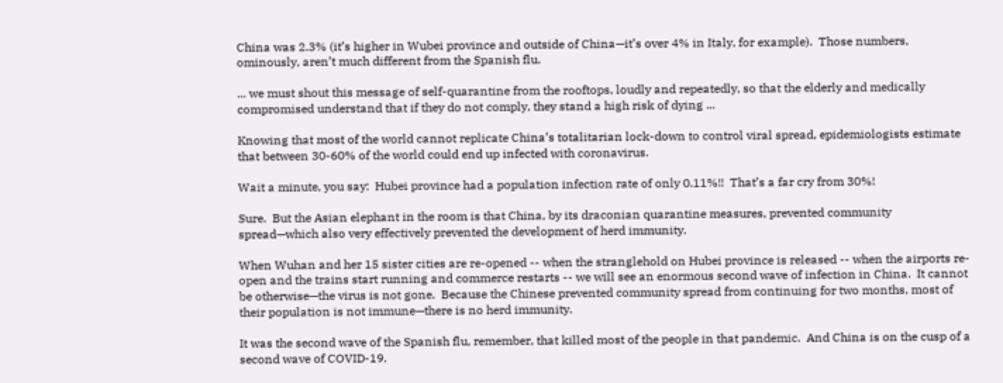China was 2.3% (it’s higher in Wubei province and outside of China—it’s over 4% in Italy, for example).  Those numbers, ominously, aren’t much different from the Spanish flu.

... we must shout this message of self-quarantine from the rooftops, loudly and repeatedly, so that the elderly and medically compromised understand that if they do not comply, they stand a high risk of dying ...

Knowing that most of the world cannot replicate China’s totalitarian lock-down to control viral spread, epidemiologists estimate that between 30-60% of the world could end up infected with coronavirus.

Wait a minute, you say:  Hubei province had a population infection rate of only 0.11%!!  That’s a far cry from 30%!

Sure.  But the Asian elephant in the room is that China, by its draconian quarantine measures, prevented community spread—which also very effectively prevented the development of herd immunity.

When Wuhan and her 15 sister cities are re-opened -- when the stranglehold on Hubei province is released -- when the airports re-open and the trains start running and commerce restarts -- we will see an enormous second wave of infection in China.  It cannot be otherwise—the virus is not gone.  Because the Chinese prevented community spread from continuing for two months, most of their population is not immune—there is no herd immunity.

It was the second wave of the Spanish flu, remember, that killed most of the people in that pandemic.  And China is on the cusp of a second wave of COVID-19.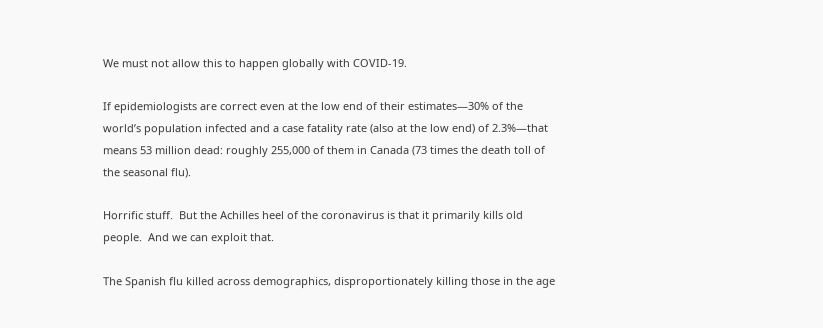We must not allow this to happen globally with COVID-19.

If epidemiologists are correct even at the low end of their estimates—30% of the world’s population infected and a case fatality rate (also at the low end) of 2.3%—that means 53 million dead: roughly 255,000 of them in Canada (73 times the death toll of the seasonal flu).

Horrific stuff.  But the Achilles heel of the coronavirus is that it primarily kills old people.  And we can exploit that.

The Spanish flu killed across demographics, disproportionately killing those in the age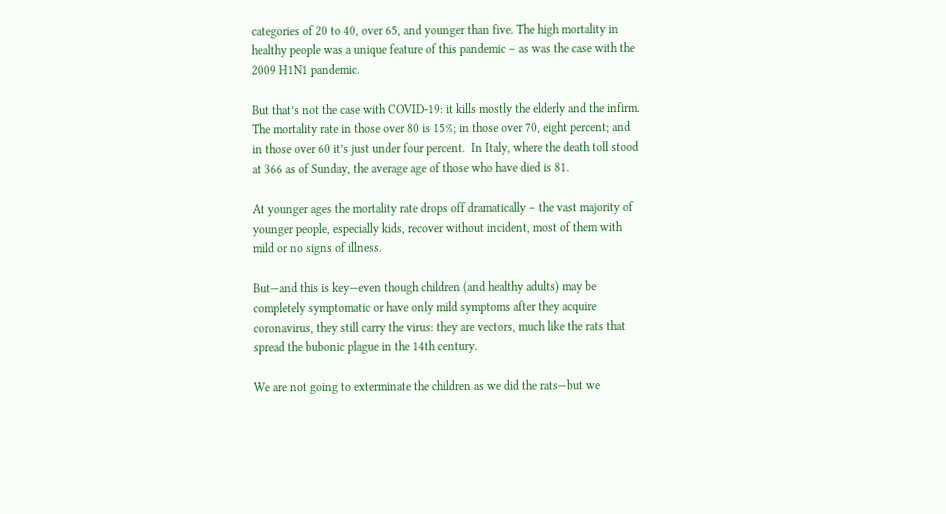categories of 20 to 40, over 65, and younger than five. The high mortality in healthy people was a unique feature of this pandemic – as was the case with the 2009 H1N1 pandemic.

But that’s not the case with COVID-19: it kills mostly the elderly and the infirm.  The mortality rate in those over 80 is 15%; in those over 70, eight percent; and in those over 60 it’s just under four percent.  In Italy, where the death toll stood at 366 as of Sunday, the average age of those who have died is 81.

At younger ages the mortality rate drops off dramatically – the vast majority of younger people, especially kids, recover without incident, most of them with mild or no signs of illness.

But—and this is key—even though children (and healthy adults) may be completely symptomatic or have only mild symptoms after they acquire coronavirus, they still carry the virus: they are vectors, much like the rats that spread the bubonic plague in the 14th century.

We are not going to exterminate the children as we did the rats—but we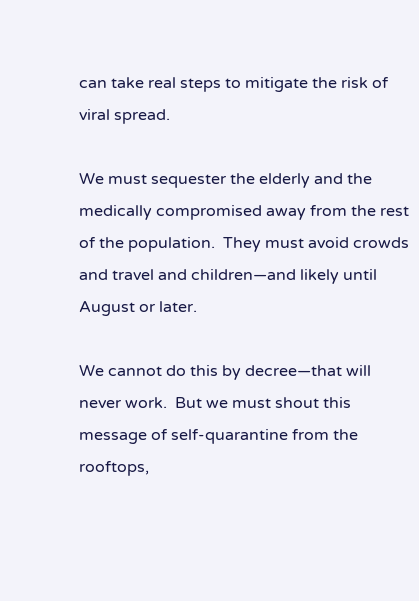can take real steps to mitigate the risk of viral spread.

We must sequester the elderly and the medically compromised away from the rest of the population.  They must avoid crowds and travel and children—and likely until August or later.

We cannot do this by decree—that will never work.  But we must shout this message of self-quarantine from the rooftops,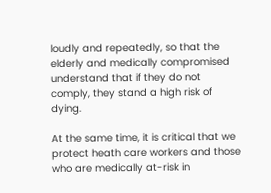loudly and repeatedly, so that the elderly and medically compromised understand that if they do not comply, they stand a high risk of dying.

At the same time, it is critical that we protect heath care workers and those who are medically at-risk in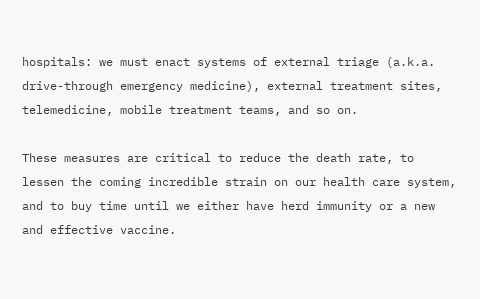hospitals: we must enact systems of external triage (a.k.a. drive-through emergency medicine), external treatment sites, telemedicine, mobile treatment teams, and so on.

These measures are critical to reduce the death rate, to lessen the coming incredible strain on our health care system, and to buy time until we either have herd immunity or a new and effective vaccine.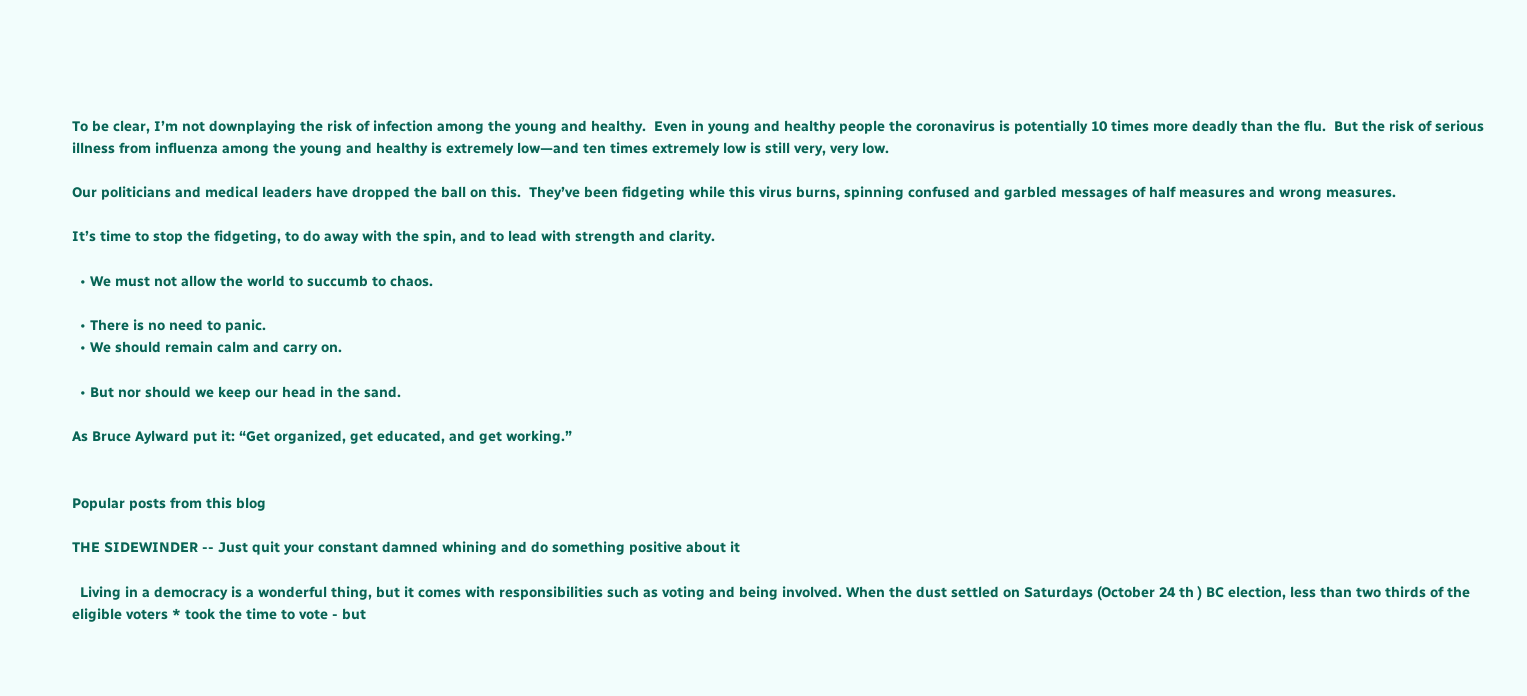To be clear, I’m not downplaying the risk of infection among the young and healthy.  Even in young and healthy people the coronavirus is potentially 10 times more deadly than the flu.  But the risk of serious illness from influenza among the young and healthy is extremely low—and ten times extremely low is still very, very low.

Our politicians and medical leaders have dropped the ball on this.  They’ve been fidgeting while this virus burns, spinning confused and garbled messages of half measures and wrong measures.

It’s time to stop the fidgeting, to do away with the spin, and to lead with strength and clarity.

  • We must not allow the world to succumb to chaos.

  • There is no need to panic.
  • We should remain calm and carry on.

  • But nor should we keep our head in the sand.

As Bruce Aylward put it: “Get organized, get educated, and get working.”


Popular posts from this blog

THE SIDEWINDER -- Just quit your constant damned whining and do something positive about it

  Living in a democracy is a wonderful thing, but it comes with responsibilities such as voting and being involved. When the dust settled on Saturdays (October 24 th ) BC election, less than two thirds of the eligible voters * took the time to vote - but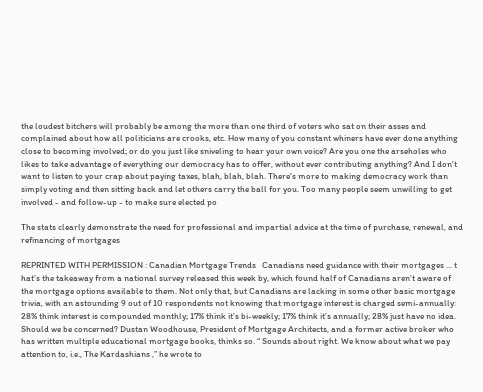the loudest bitchers will probably be among the more than one third of voters who sat on their asses and complained about how all politicians are crooks, etc. How many of you constant whiners have ever done anything close to becoming involved; or do you just like sniveling to hear your own voice? Are you one the arseholes who likes to take advantage of everything our democracy has to offer, without ever contributing anything? And I don't want to listen to your crap about paying taxes, blah, blah, blah. There's more to making democracy work than simply voting and then sitting back and let others carry the ball for you. Too many people seem unwilling to get involved - and follow-up - to make sure elected po

The stats clearly demonstrate the need for professional and impartial advice at the time of purchase, renewal, and refinancing of mortgages

REPRINTED WITH PERMISSION : Canadian Mortgage Trends   Canadians need guidance with their mortgages ... t hat’s the takeaway from a national survey released this week by, which found half of Canadians aren’t aware of the mortgage options available to them. Not only that, but Canadians are lacking in some other basic mortgage trivia, with an astounding 9 out of 10 respondents not knowing that mortgage interest is charged semi-annually: 28% think interest is compounded monthly; 17% think it’s bi-weekly; 17% think it’s annually; 28% just have no idea. Should we be concerned? Dustan Woodhouse, President of Mortgage Architects, and a former active broker who has written multiple educational mortgage books, thinks so. “ Sounds about right. We know about what we pay attention to, i.e., The Kardashians ,” he wrote to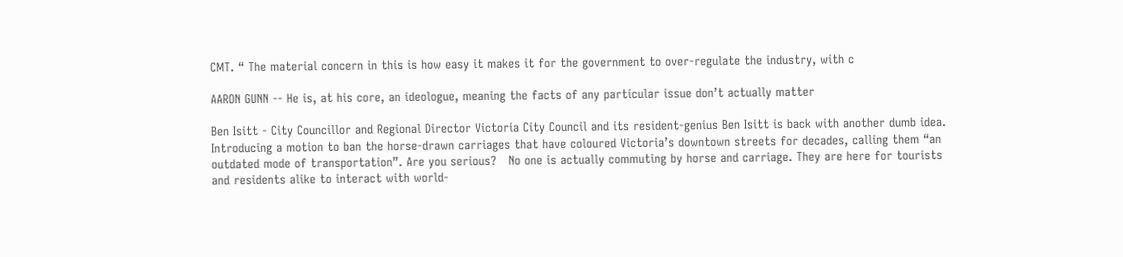CMT. “ The material concern in this is how easy it makes it for the government to over-regulate the industry, with c

AARON GUNN -- He is, at his core, an ideologue, meaning the facts of any particular issue don’t actually matter

Ben Isitt - City Councillor and Regional Director Victoria City Council and its resident-genius Ben Isitt is back with another dumb idea. Introducing a motion to ban the horse-drawn carriages that have coloured Victoria’s downtown streets for decades, calling them “an outdated mode of transportation”. Are you serious?   No one is actually commuting by horse and carriage. They are here for tourists and residents alike to interact with world-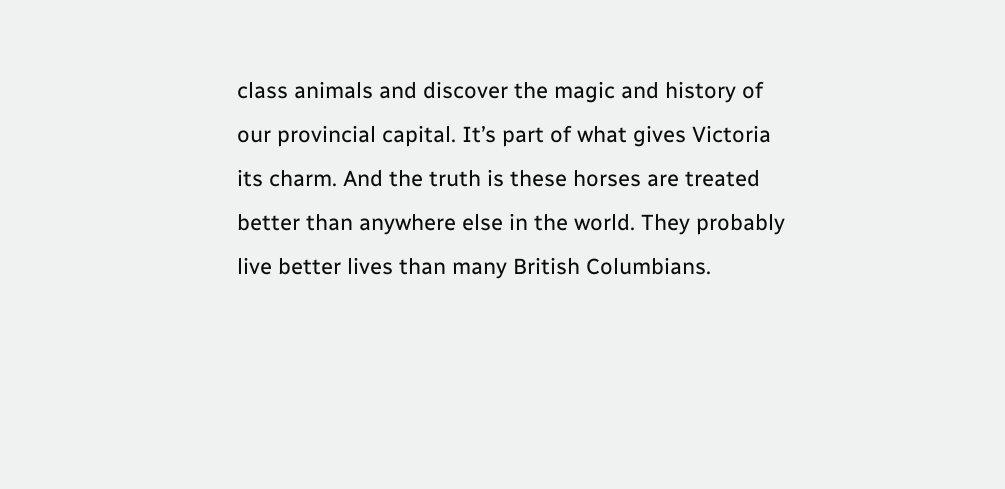class animals and discover the magic and history of our provincial capital. It’s part of what gives Victoria its charm. And the truth is these horses are treated better than anywhere else in the world. They probably live better lives than many British Columbians.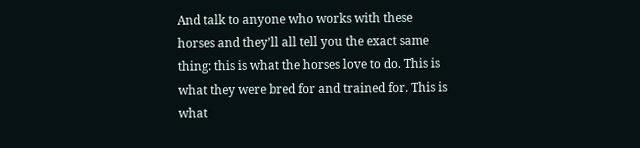And talk to anyone who works with these horses and they’ll all tell you the exact same thing: this is what the horses love to do. This is what they were bred for and trained for. This is what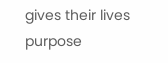gives their lives purpose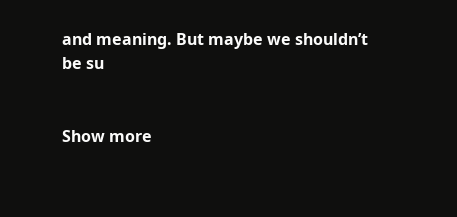and meaning. But maybe we shouldn’t be su


Show more